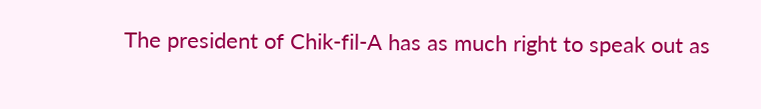The president of Chik-fil-A has as much right to speak out as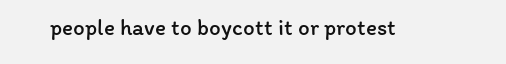people have to boycott it or protest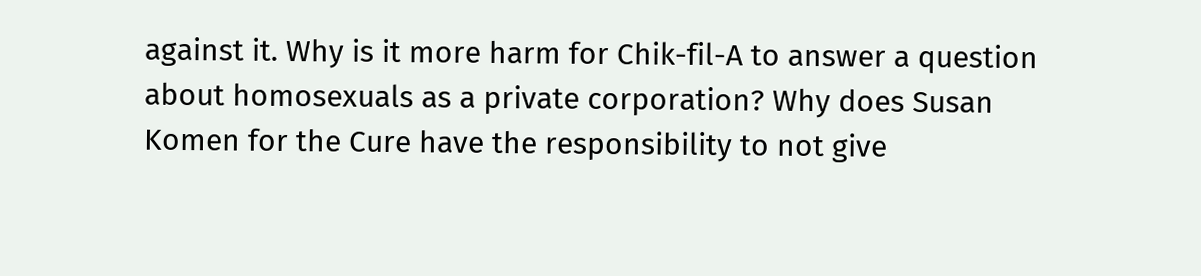against it. Why is it more harm for Chik-fil-A to answer a question about homosexuals as a private corporation? Why does Susan Komen for the Cure have the responsibility to not give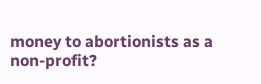money to abortionists as a non-profit?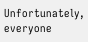Unfortunately, everyone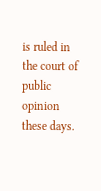is ruled in the court of public opinion these days.